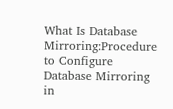What Is Database Mirroring:Procedure to Configure Database Mirroring in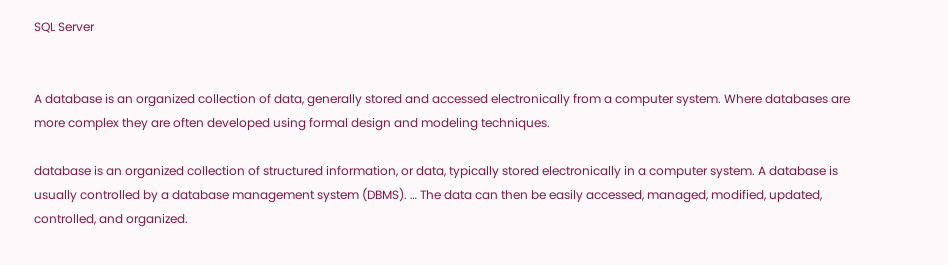SQL Server


A database is an organized collection of data, generally stored and accessed electronically from a computer system. Where databases are more complex they are often developed using formal design and modeling techniques.

database is an organized collection of structured information, or data, typically stored electronically in a computer system. A database is usually controlled by a database management system (DBMS). … The data can then be easily accessed, managed, modified, updated, controlled, and organized.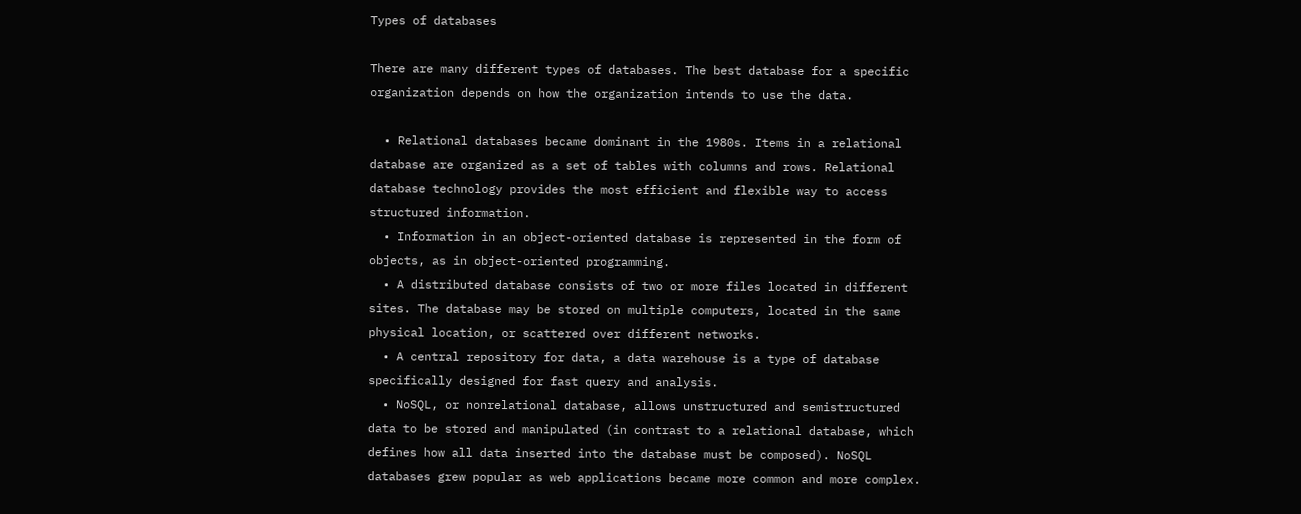Types of databases

There are many different types of databases. The best database for a specific organization depends on how the organization intends to use the data.

  • Relational databases became dominant in the 1980s. Items in a relational database are organized as a set of tables with columns and rows. Relational database technology provides the most efficient and flexible way to access structured information.
  • Information in an object-oriented database is represented in the form of objects, as in object-oriented programming.
  • A distributed database consists of two or more files located in different sites. The database may be stored on multiple computers, located in the same physical location, or scattered over different networks.
  • A central repository for data, a data warehouse is a type of database specifically designed for fast query and analysis.
  • NoSQL, or nonrelational database, allows unstructured and semistructured data to be stored and manipulated (in contrast to a relational database, which defines how all data inserted into the database must be composed). NoSQL databases grew popular as web applications became more common and more complex.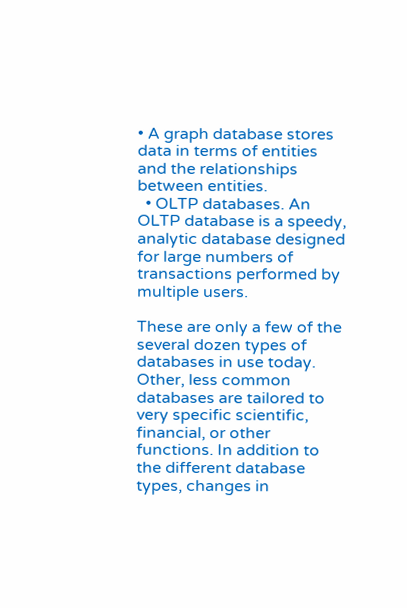• A graph database stores data in terms of entities and the relationships between entities.
  • OLTP databases. An OLTP database is a speedy, analytic database designed for large numbers of transactions performed by multiple users.

These are only a few of the several dozen types of databases in use today. Other, less common databases are tailored to very specific scientific, financial, or other functions. In addition to the different database types, changes in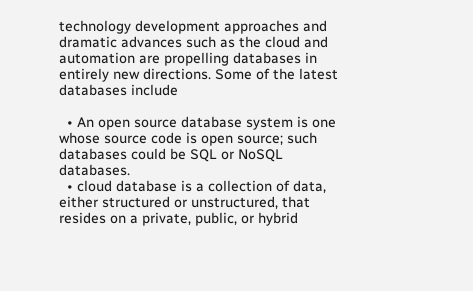technology development approaches and dramatic advances such as the cloud and automation are propelling databases in entirely new directions. Some of the latest databases include

  • An open source database system is one whose source code is open source; such databases could be SQL or NoSQL databases.
  • cloud database is a collection of data, either structured or unstructured, that resides on a private, public, or hybrid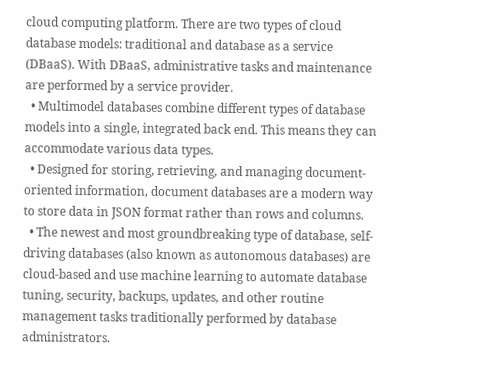cloud computing platform. There are two types of cloud database models: traditional and database as a service (DBaaS). With DBaaS, administrative tasks and maintenance are performed by a service provider.
  • Multimodel databases combine different types of database models into a single, integrated back end. This means they can accommodate various data types.
  • Designed for storing, retrieving, and managing document-oriented information, document databases are a modern way to store data in JSON format rather than rows and columns.
  • The newest and most groundbreaking type of database, self-driving databases (also known as autonomous databases) are cloud-based and use machine learning to automate database tuning, security, backups, updates, and other routine management tasks traditionally performed by database administrators.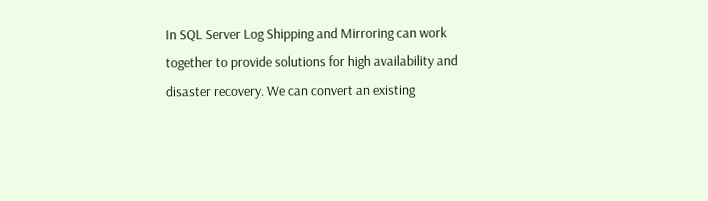In SQL Server Log Shipping and Mirroring can work together to provide solutions for high availability and disaster recovery. We can convert an existing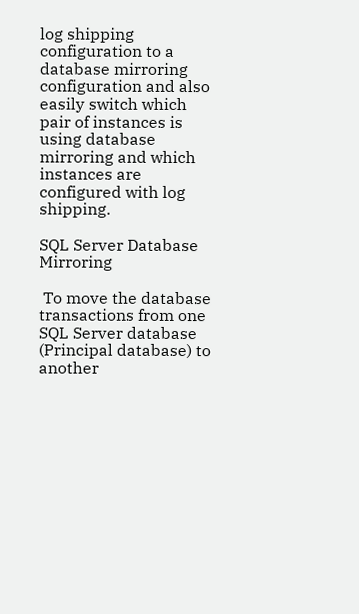log shipping configuration to a database mirroring configuration and also easily switch which pair of instances is using database mirroring and which instances are configured with log shipping.

SQL Server Database Mirroring

 To move the database transactions from one SQL Server database (Principal database) to another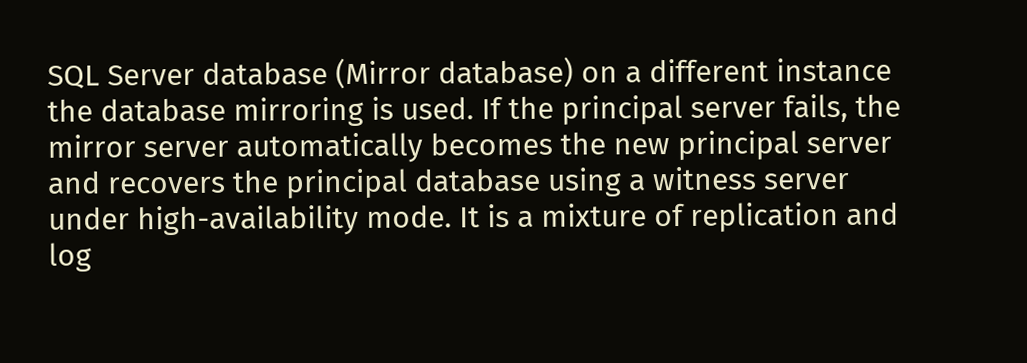SQL Server database (Mirror database) on a different instance the database mirroring is used. If the principal server fails, the mirror server automatically becomes the new principal server and recovers the principal database using a witness server under high-availability mode. It is a mixture of replication and log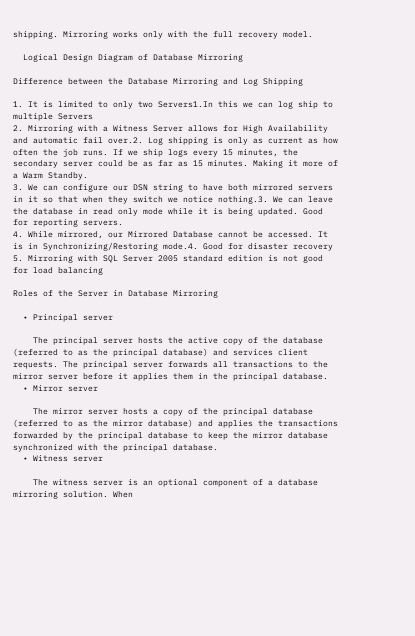shipping. Mirroring works only with the full recovery model.

  Logical Design Diagram of Database Mirroring

Difference between the Database Mirroring and Log Shipping

1. It is limited to only two Servers1.In this we can log ship to multiple Servers
2. Mirroring with a Witness Server allows for High Availability and automatic fail over.2. Log shipping is only as current as how often the job runs. If we ship logs every 15 minutes, the secondary server could be as far as 15 minutes. Making it more of a Warm Standby.
3. We can configure our DSN string to have both mirrored servers in it so that when they switch we notice nothing.3. We can leave the database in read only mode while it is being updated. Good for reporting servers.
4. While mirrored, our Mirrored Database cannot be accessed. It is in Synchronizing/Restoring mode.4. Good for disaster recovery
5. Mirroring with SQL Server 2005 standard edition is not good for load balancing

Roles of the Server in Database Mirroring

  • Principal server

    The principal server hosts the active copy of the database (referred to as the principal database) and services client requests. The principal server forwards all transactions to the mirror server before it applies them in the principal database.
  • Mirror server

    The mirror server hosts a copy of the principal database (referred to as the mirror database) and applies the transactions forwarded by the principal database to keep the mirror database synchronized with the principal database.
  • Witness server

    The witness server is an optional component of a database mirroring solution. When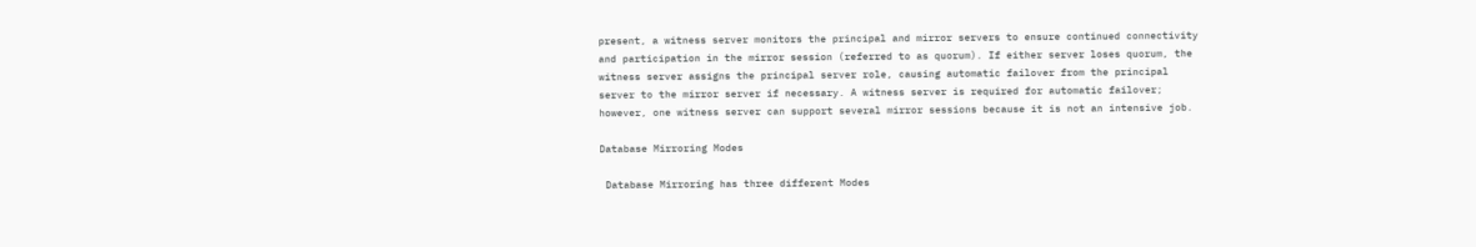present, a witness server monitors the principal and mirror servers to ensure continued connectivity and participation in the mirror session (referred to as quorum). If either server loses quorum, the witness server assigns the principal server role, causing automatic failover from the principal server to the mirror server if necessary. A witness server is required for automatic failover; however, one witness server can support several mirror sessions because it is not an intensive job.

Database Mirroring Modes

 Database Mirroring has three different Modes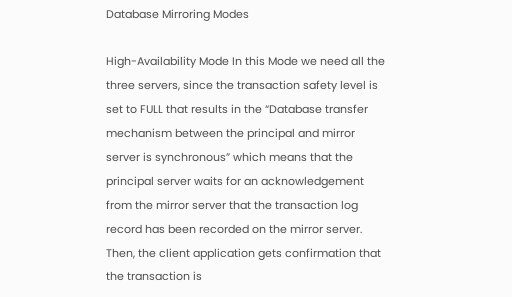Database Mirroring Modes

High-Availability Mode In this Mode we need all the three servers, since the transaction safety level is set to FULL that results in the “Database transfer mechanism between the principal and mirror server is synchronous” which means that the principal server waits for an acknowledgement from the mirror server that the transaction log record has been recorded on the mirror server. Then, the client application gets confirmation that the transaction is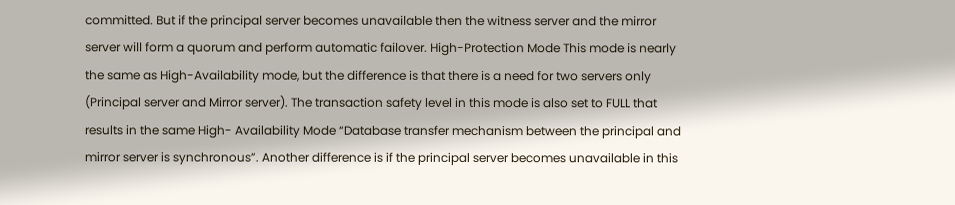committed. But if the principal server becomes unavailable then the witness server and the mirror server will form a quorum and perform automatic failover. High-Protection Mode This mode is nearly the same as High-Availability mode, but the difference is that there is a need for two servers only (Principal server and Mirror server). The transaction safety level in this mode is also set to FULL that results in the same High- Availability Mode “Database transfer mechanism between the principal and mirror server is synchronous”. Another difference is if the principal server becomes unavailable in this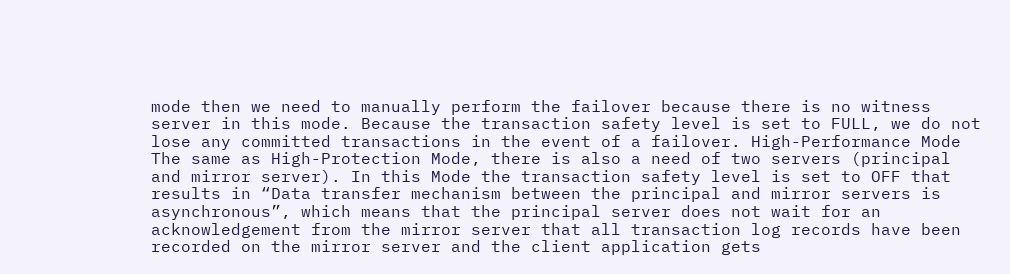mode then we need to manually perform the failover because there is no witness server in this mode. Because the transaction safety level is set to FULL, we do not lose any committed transactions in the event of a failover. High-Performance Mode The same as High-Protection Mode, there is also a need of two servers (principal and mirror server). In this Mode the transaction safety level is set to OFF that results in “Data transfer mechanism between the principal and mirror servers is asynchronous”, which means that the principal server does not wait for an acknowledgement from the mirror server that all transaction log records have been recorded on the mirror server and the client application gets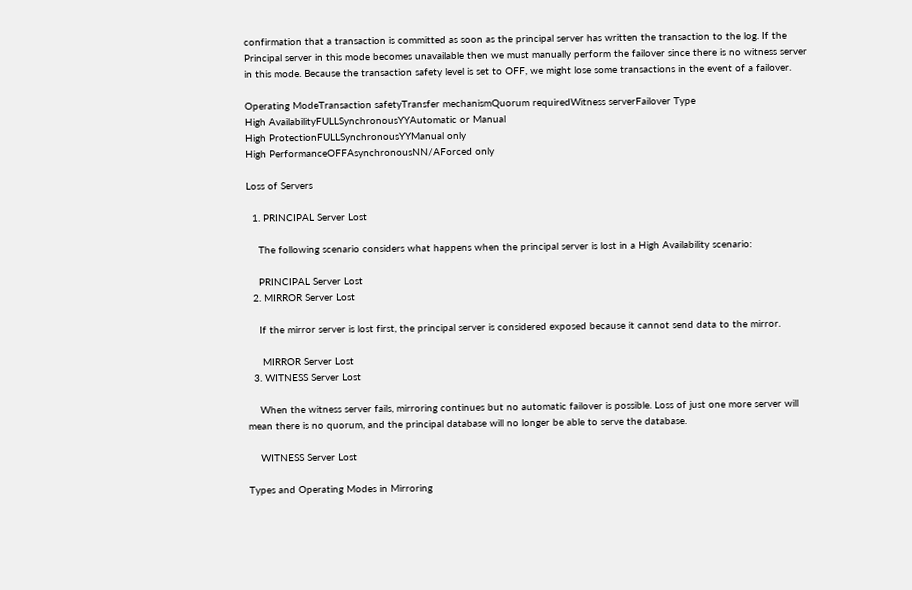confirmation that a transaction is committed as soon as the principal server has written the transaction to the log. If the Principal server in this mode becomes unavailable then we must manually perform the failover since there is no witness server in this mode. Because the transaction safety level is set to OFF, we might lose some transactions in the event of a failover.

Operating ModeTransaction safetyTransfer mechanismQuorum requiredWitness serverFailover Type
High AvailabilityFULLSynchronousYYAutomatic or Manual
High ProtectionFULLSynchronousYYManual only
High PerformanceOFFAsynchronousNN/AForced only

Loss of Servers

  1. PRINCIPAL Server Lost

    The following scenario considers what happens when the principal server is lost in a High Availability scenario:

    PRINCIPAL Server Lost
  2. MIRROR Server Lost

    If the mirror server is lost first, the principal server is considered exposed because it cannot send data to the mirror.

     MIRROR Server Lost
  3. WITNESS Server Lost

    When the witness server fails, mirroring continues but no automatic failover is possible. Loss of just one more server will mean there is no quorum, and the principal database will no longer be able to serve the database.

    WITNESS Server Lost

Types and Operating Modes in Mirroring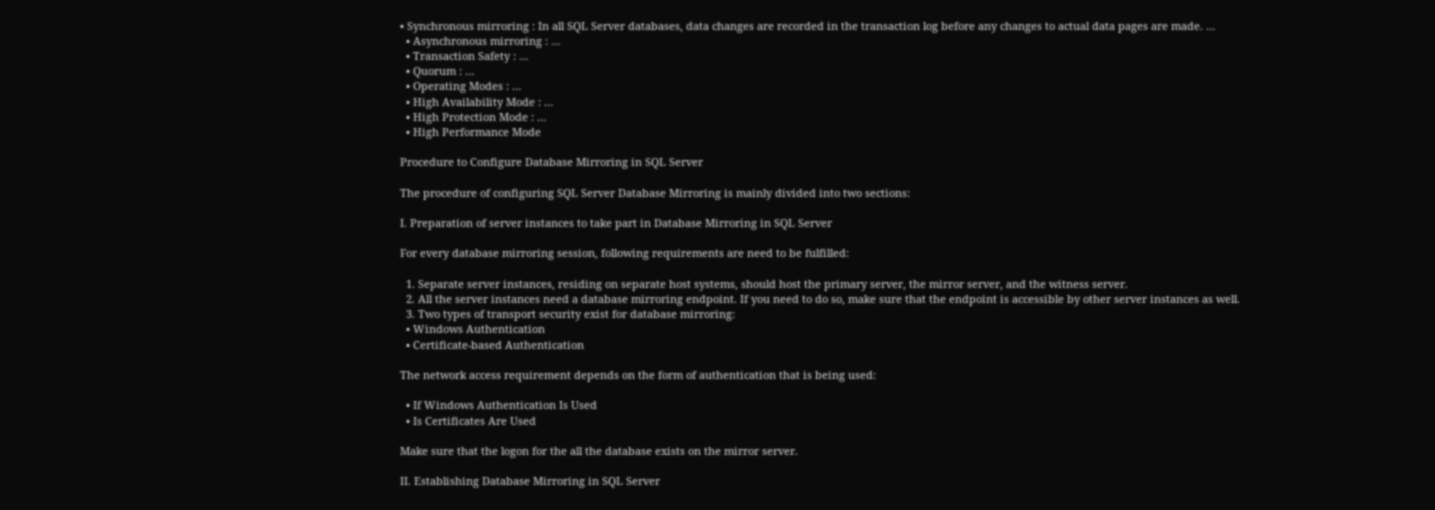• Synchronous mirroring : In all SQL Server databases, data changes are recorded in the transaction log before any changes to actual data pages are made. …
  • Asynchronous mirroring : …
  • Transaction Safety : …
  • Quorum : …
  • Operating Modes : …
  • High Availability Mode : …
  • High Protection Mode : …
  • High Performance Mode

Procedure to Configure Database Mirroring in SQL Server

The procedure of configuring SQL Server Database Mirroring is mainly divided into two sections:

I. Preparation of server instances to take part in Database Mirroring in SQL Server

For every database mirroring session, following requirements are need to be fulfilled:

  1. Separate server instances, residing on separate host systems, should host the primary server, the mirror server, and the witness server.
  2. All the server instances need a database mirroring endpoint. If you need to do so, make sure that the endpoint is accessible by other server instances as well.
  3. Two types of transport security exist for database mirroring:
  • Windows Authentication
  • Certificate-based Authentication

The network access requirement depends on the form of authentication that is being used:

  • If Windows Authentication Is Used
  • Is Certificates Are Used

Make sure that the logon for the all the database exists on the mirror server.

II. Establishing Database Mirroring in SQL Server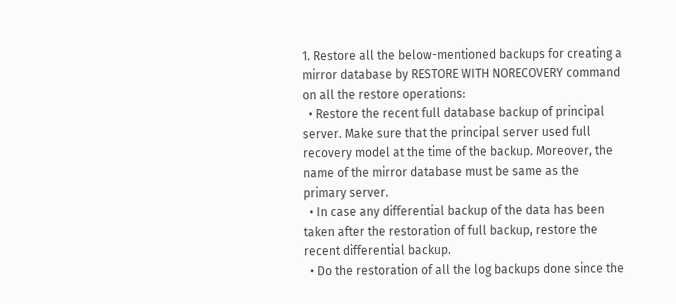1. Restore all the below-mentioned backups for creating a mirror database by RESTORE WITH NORECOVERY command on all the restore operations:
  • Restore the recent full database backup of principal server. Make sure that the principal server used full recovery model at the time of the backup. Moreover, the name of the mirror database must be same as the primary server.
  • In case any differential backup of the data has been taken after the restoration of full backup, restore the recent differential backup.
  • Do the restoration of all the log backups done since the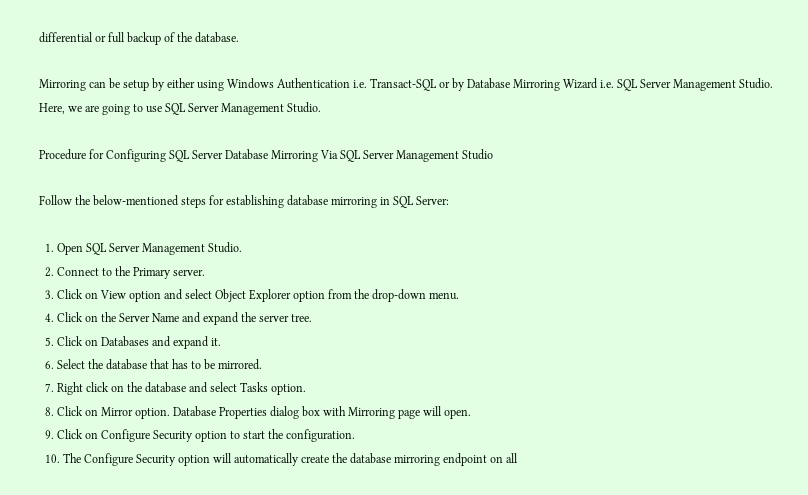differential or full backup of the database.

Mirroring can be setup by either using Windows Authentication i.e. Transact-SQL or by Database Mirroring Wizard i.e. SQL Server Management Studio. Here, we are going to use SQL Server Management Studio.

Procedure for Configuring SQL Server Database Mirroring Via SQL Server Management Studio

Follow the below-mentioned steps for establishing database mirroring in SQL Server:

  1. Open SQL Server Management Studio.
  2. Connect to the Primary server.
  3. Click on View option and select Object Explorer option from the drop-down menu.
  4. Click on the Server Name and expand the server tree.
  5. Click on Databases and expand it.
  6. Select the database that has to be mirrored.
  7. Right click on the database and select Tasks option.
  8. Click on Mirror option. Database Properties dialog box with Mirroring page will open.
  9. Click on Configure Security option to start the configuration.
  10. The Configure Security option will automatically create the database mirroring endpoint on all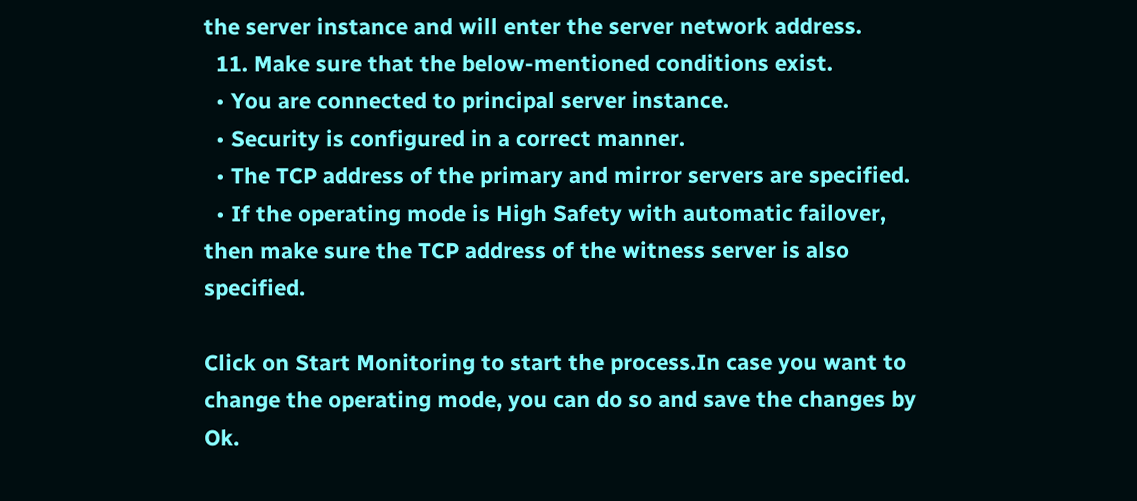the server instance and will enter the server network address.
  11. Make sure that the below-mentioned conditions exist.
  • You are connected to principal server instance.
  • Security is configured in a correct manner.
  • The TCP address of the primary and mirror servers are specified.
  • If the operating mode is High Safety with automatic failover, then make sure the TCP address of the witness server is also specified.

Click on Start Monitoring to start the process.In case you want to change the operating mode, you can do so and save the changes by Ok.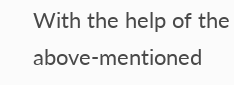With the help of the above-mentioned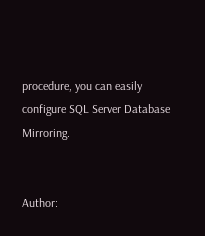procedure, you can easily configure SQL Server Database Mirroring.


Author: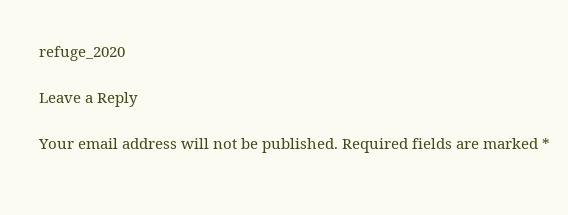refuge_2020

Leave a Reply

Your email address will not be published. Required fields are marked *